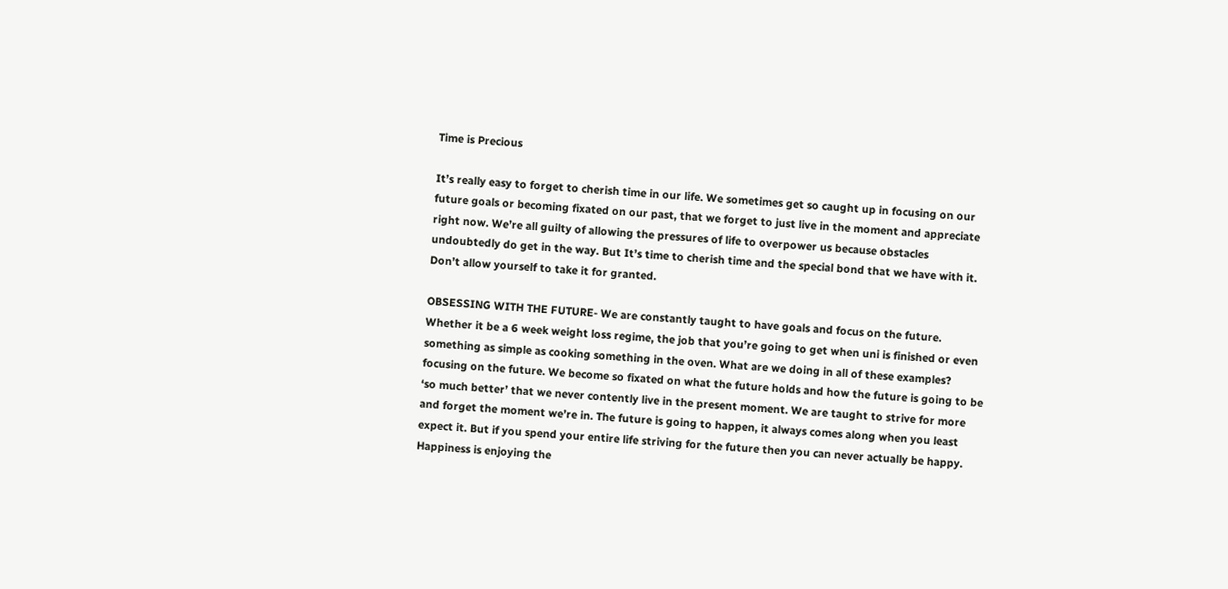Time is Precious

It’s really easy to forget to cherish time in our life. We sometimes get so caught up in focusing on our future goals or becoming fixated on our past, that we forget to just live in the moment and appreciate right now. We’re all guilty of allowing the pressures of life to overpower us because obstacles undoubtedly do get in the way. But It’s time to cherish time and the special bond that we have with it. Don’t allow yourself to take it for granted.

OBSESSING WITH THE FUTURE- We are constantly taught to have goals and focus on the future. Whether it be a 6 week weight loss regime, the job that you’re going to get when uni is finished or even something as simple as cooking something in the oven. What are we doing in all of these examples? focusing on the future. We become so fixated on what the future holds and how the future is going to be ‘so much better’ that we never contently live in the present moment. We are taught to strive for more and forget the moment we’re in. The future is going to happen, it always comes along when you least expect it. But if you spend your entire life striving for the future then you can never actually be happy. Happiness is enjoying the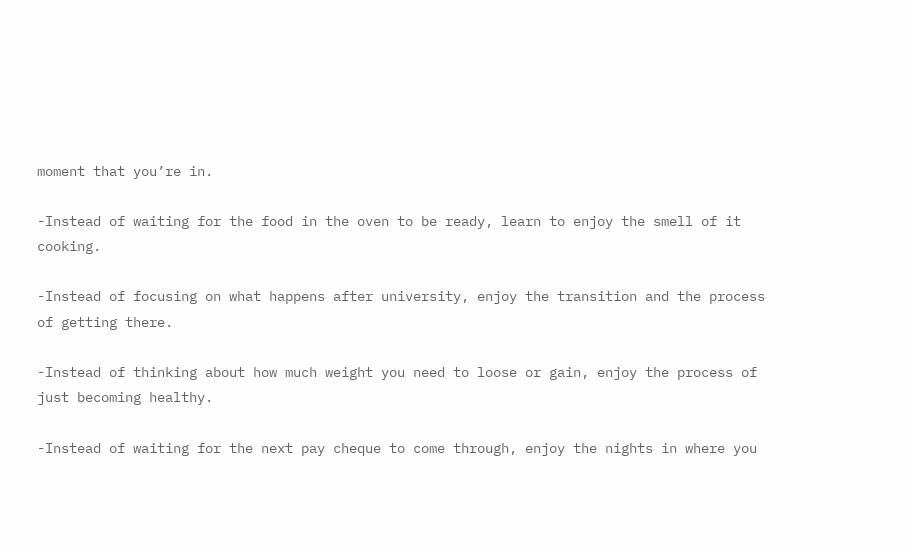moment that you’re in.

-Instead of waiting for the food in the oven to be ready, learn to enjoy the smell of it cooking.

-Instead of focusing on what happens after university, enjoy the transition and the process of getting there.

-Instead of thinking about how much weight you need to loose or gain, enjoy the process of just becoming healthy.

-Instead of waiting for the next pay cheque to come through, enjoy the nights in where you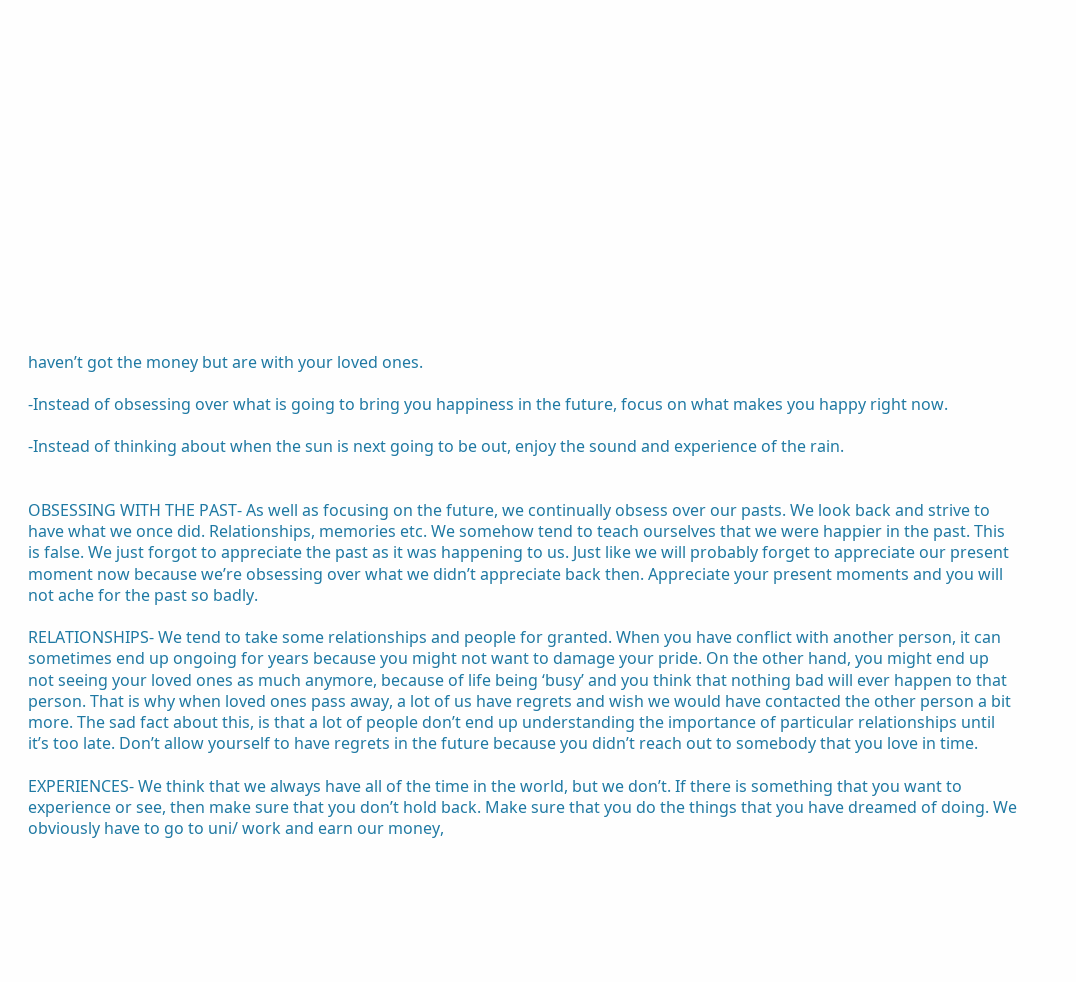haven’t got the money but are with your loved ones.

-Instead of obsessing over what is going to bring you happiness in the future, focus on what makes you happy right now.

-Instead of thinking about when the sun is next going to be out, enjoy the sound and experience of the rain.


OBSESSING WITH THE PAST- As well as focusing on the future, we continually obsess over our pasts. We look back and strive to have what we once did. Relationships, memories etc. We somehow tend to teach ourselves that we were happier in the past. This is false. We just forgot to appreciate the past as it was happening to us. Just like we will probably forget to appreciate our present moment now because we’re obsessing over what we didn’t appreciate back then. Appreciate your present moments and you will not ache for the past so badly.

RELATIONSHIPS- We tend to take some relationships and people for granted. When you have conflict with another person, it can sometimes end up ongoing for years because you might not want to damage your pride. On the other hand, you might end up not seeing your loved ones as much anymore, because of life being ‘busy’ and you think that nothing bad will ever happen to that person. That is why when loved ones pass away, a lot of us have regrets and wish we would have contacted the other person a bit more. The sad fact about this, is that a lot of people don’t end up understanding the importance of particular relationships until it’s too late. Don’t allow yourself to have regrets in the future because you didn’t reach out to somebody that you love in time.

EXPERIENCES- We think that we always have all of the time in the world, but we don’t. If there is something that you want to experience or see, then make sure that you don’t hold back. Make sure that you do the things that you have dreamed of doing. We obviously have to go to uni/ work and earn our money,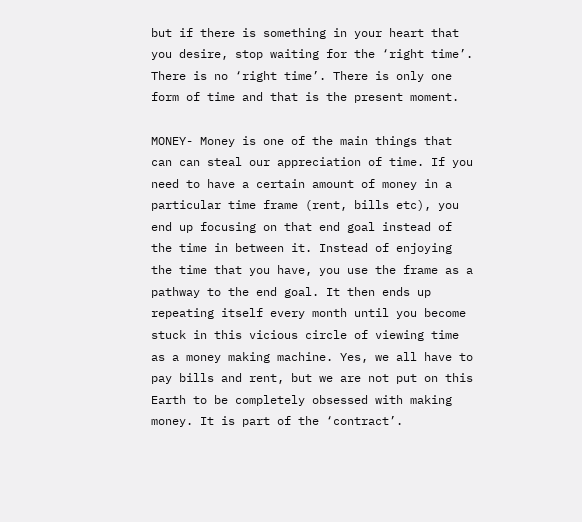but if there is something in your heart that you desire, stop waiting for the ‘right time’. There is no ‘right time’. There is only one form of time and that is the present moment.

MONEY- Money is one of the main things that can can steal our appreciation of time. If you need to have a certain amount of money in a particular time frame (rent, bills etc), you end up focusing on that end goal instead of the time in between it. Instead of enjoying the time that you have, you use the frame as a pathway to the end goal. It then ends up repeating itself every month until you become stuck in this vicious circle of viewing time as a money making machine. Yes, we all have to pay bills and rent, but we are not put on this Earth to be completely obsessed with making money. It is part of the ‘contract’.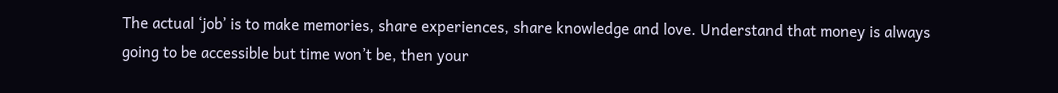The actual ‘job’ is to make memories, share experiences, share knowledge and love. Understand that money is always going to be accessible but time won’t be, then your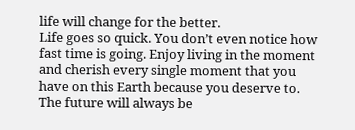life will change for the better.
Life goes so quick. You don’t even notice how fast time is going. Enjoy living in the moment and cherish every single moment that you have on this Earth because you deserve to. The future will always be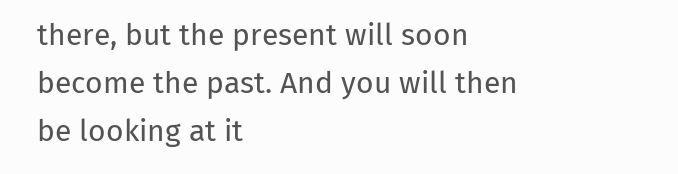there, but the present will soon become the past. And you will then be looking at it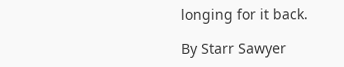longing for it back.

By Starr Sawyer